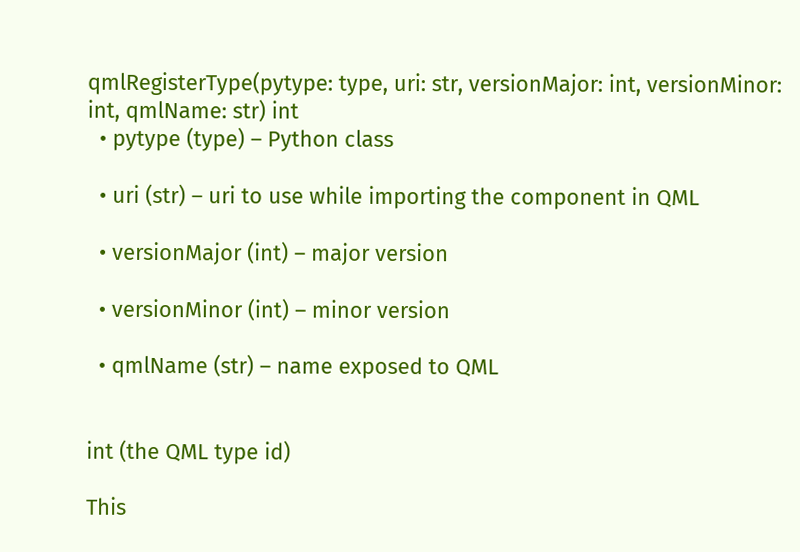qmlRegisterType(pytype: type, uri: str, versionMajor: int, versionMinor: int, qmlName: str) int
  • pytype (type) – Python class

  • uri (str) – uri to use while importing the component in QML

  • versionMajor (int) – major version

  • versionMinor (int) – minor version

  • qmlName (str) – name exposed to QML


int (the QML type id)

This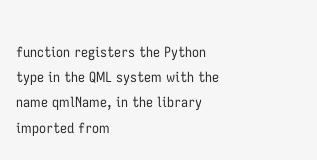function registers the Python type in the QML system with the name qmlName, in the library imported from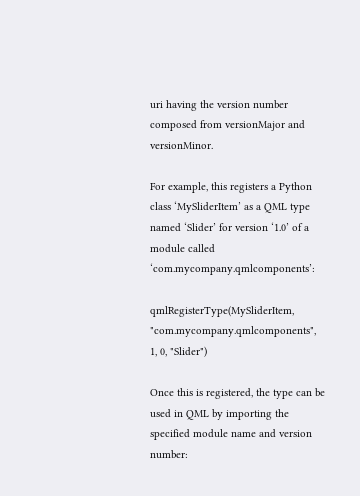uri having the version number composed from versionMajor and versionMinor.

For example, this registers a Python class ‘MySliderItem’ as a QML type named ‘Slider’ for version ‘1.0’ of a module called ‘com.mycompany.qmlcomponents’:

qmlRegisterType(MySliderItem, "com.mycompany.qmlcomponents", 1, 0, "Slider")

Once this is registered, the type can be used in QML by importing the specified module name and version number: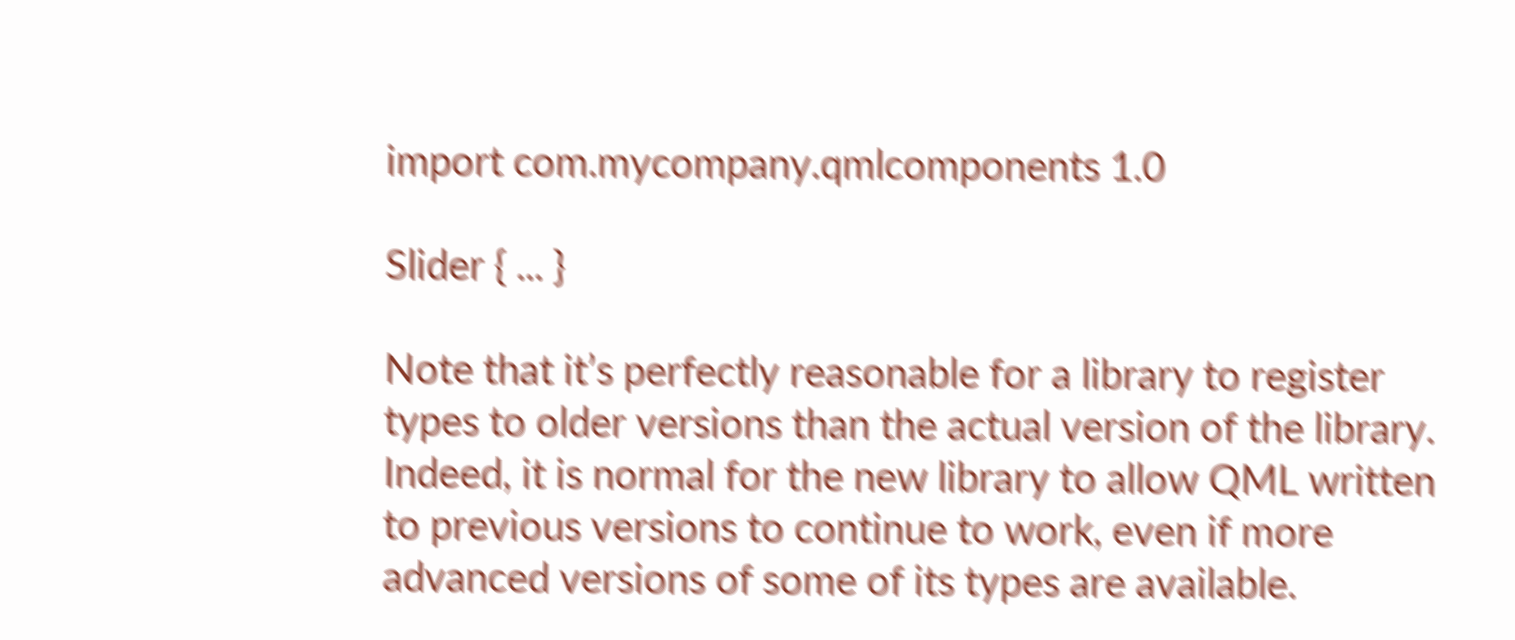import com.mycompany.qmlcomponents 1.0

Slider { ... }

Note that it’s perfectly reasonable for a library to register types to older versions than the actual version of the library. Indeed, it is normal for the new library to allow QML written to previous versions to continue to work, even if more advanced versions of some of its types are available.